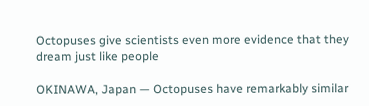Octopuses give scientists even more evidence that they dream just like people

OKINAWA, Japan — Octopuses have remarkably similar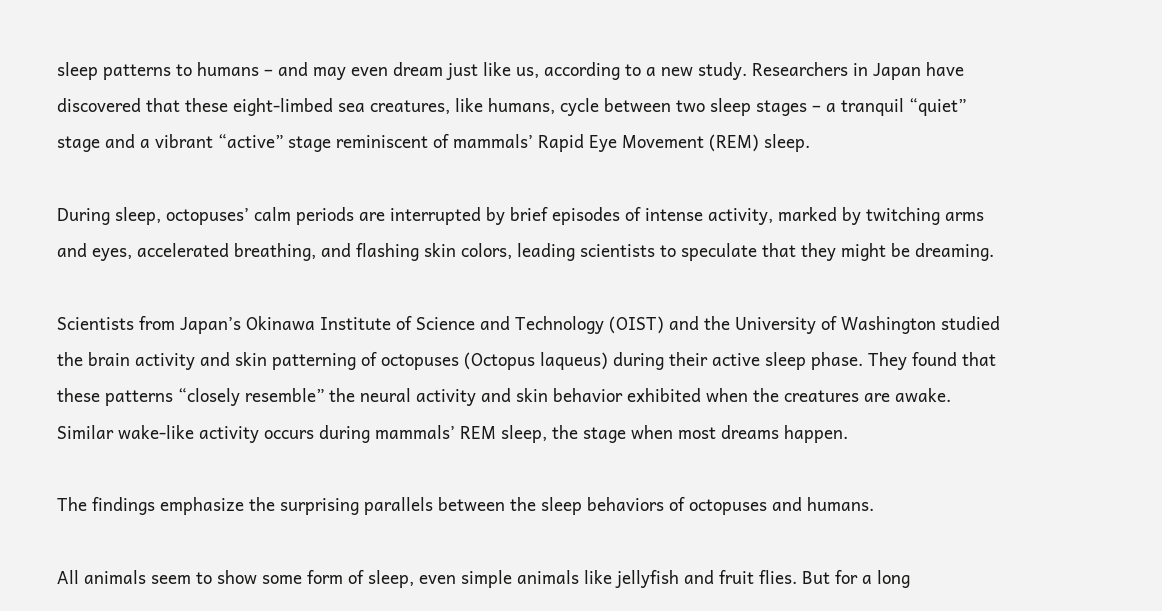sleep patterns to humans – and may even dream just like us, according to a new study. Researchers in Japan have discovered that these eight-limbed sea creatures, like humans, cycle between two sleep stages – a tranquil “quiet” stage and a vibrant “active” stage reminiscent of mammals’ Rapid Eye Movement (REM) sleep.

During sleep, octopuses’ calm periods are interrupted by brief episodes of intense activity, marked by twitching arms and eyes, accelerated breathing, and flashing skin colors, leading scientists to speculate that they might be dreaming.

Scientists from Japan’s Okinawa Institute of Science and Technology (OIST) and the University of Washington studied the brain activity and skin patterning of octopuses (Octopus laqueus) during their active sleep phase. They found that these patterns “closely resemble” the neural activity and skin behavior exhibited when the creatures are awake. Similar wake-like activity occurs during mammals’ REM sleep, the stage when most dreams happen.

The findings emphasize the surprising parallels between the sleep behaviors of octopuses and humans.

All animals seem to show some form of sleep, even simple animals like jellyfish and fruit flies. But for a long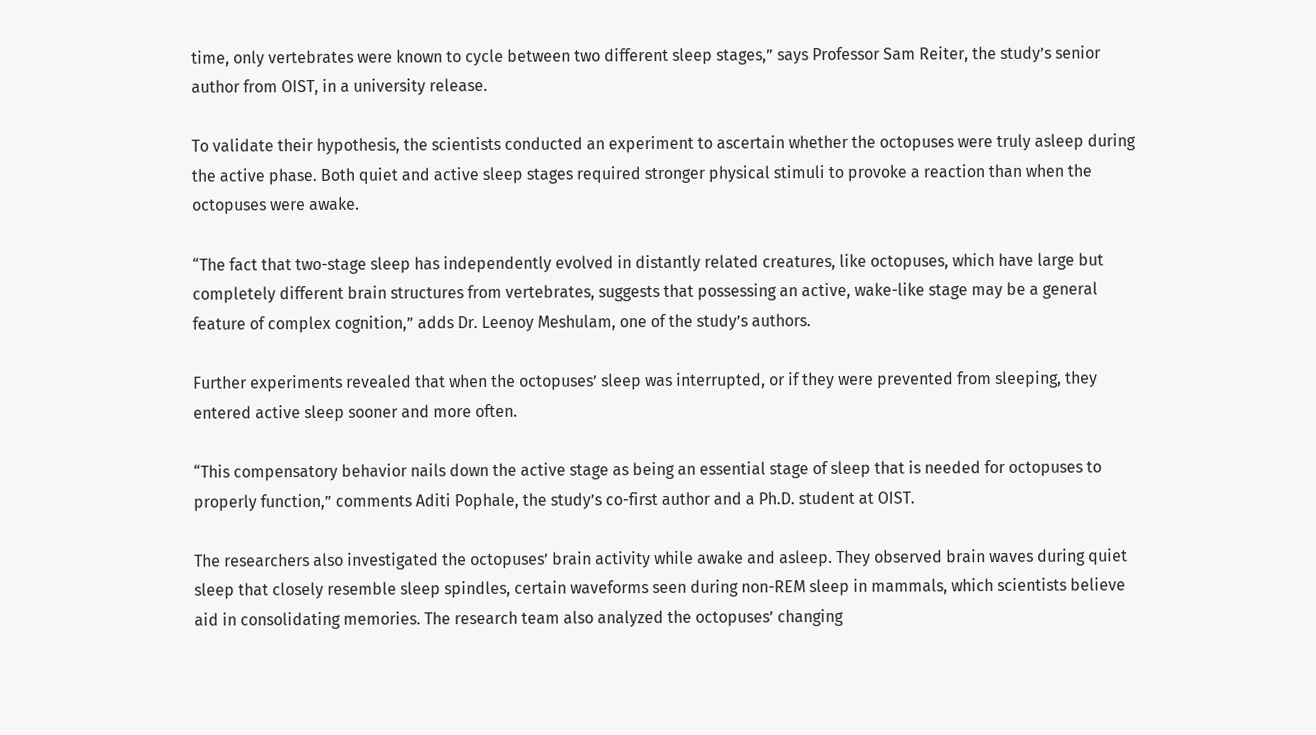time, only vertebrates were known to cycle between two different sleep stages,” says Professor Sam Reiter, the study’s senior author from OIST, in a university release.

To validate their hypothesis, the scientists conducted an experiment to ascertain whether the octopuses were truly asleep during the active phase. Both quiet and active sleep stages required stronger physical stimuli to provoke a reaction than when the octopuses were awake.

“The fact that two-stage sleep has independently evolved in distantly related creatures, like octopuses, which have large but completely different brain structures from vertebrates, suggests that possessing an active, wake-like stage may be a general feature of complex cognition,” adds Dr. Leenoy Meshulam, one of the study’s authors.

Further experiments revealed that when the octopuses’ sleep was interrupted, or if they were prevented from sleeping, they entered active sleep sooner and more often.

“This compensatory behavior nails down the active stage as being an essential stage of sleep that is needed for octopuses to properly function,” comments Aditi Pophale, the study’s co-first author and a Ph.D. student at OIST.

The researchers also investigated the octopuses’ brain activity while awake and asleep. They observed brain waves during quiet sleep that closely resemble sleep spindles, certain waveforms seen during non-REM sleep in mammals, which scientists believe aid in consolidating memories. The research team also analyzed the octopuses’ changing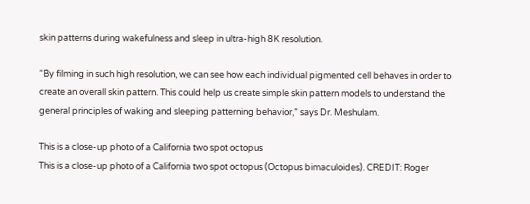skin patterns during wakefulness and sleep in ultra-high 8K resolution.

“By filming in such high resolution, we can see how each individual pigmented cell behaves in order to create an overall skin pattern. This could help us create simple skin pattern models to understand the general principles of waking and sleeping patterning behavior,” says Dr. Meshulam.

This is a close-up photo of a California two spot octopus
This is a close-up photo of a California two spot octopus (Octopus bimaculoides). CREDIT: Roger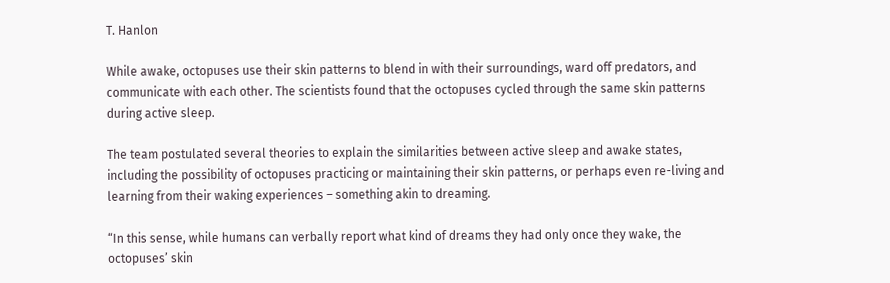T. Hanlon

While awake, octopuses use their skin patterns to blend in with their surroundings, ward off predators, and communicate with each other. The scientists found that the octopuses cycled through the same skin patterns during active sleep.

The team postulated several theories to explain the similarities between active sleep and awake states, including the possibility of octopuses practicing or maintaining their skin patterns, or perhaps even re-living and learning from their waking experiences – something akin to dreaming.

“In this sense, while humans can verbally report what kind of dreams they had only once they wake, the octopuses’ skin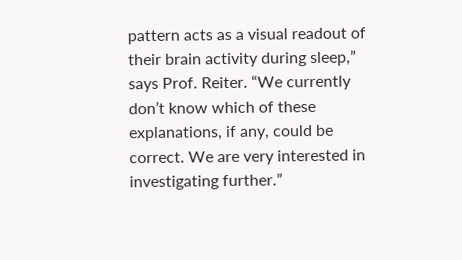pattern acts as a visual readout of their brain activity during sleep,” says Prof. Reiter. “We currently don’t know which of these explanations, if any, could be correct. We are very interested in investigating further.”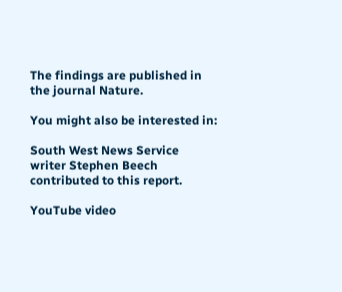The findings are published in the journal Nature.

You might also be interested in:

South West News Service writer Stephen Beech contributed to this report.

YouTube video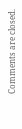Comments are closed.